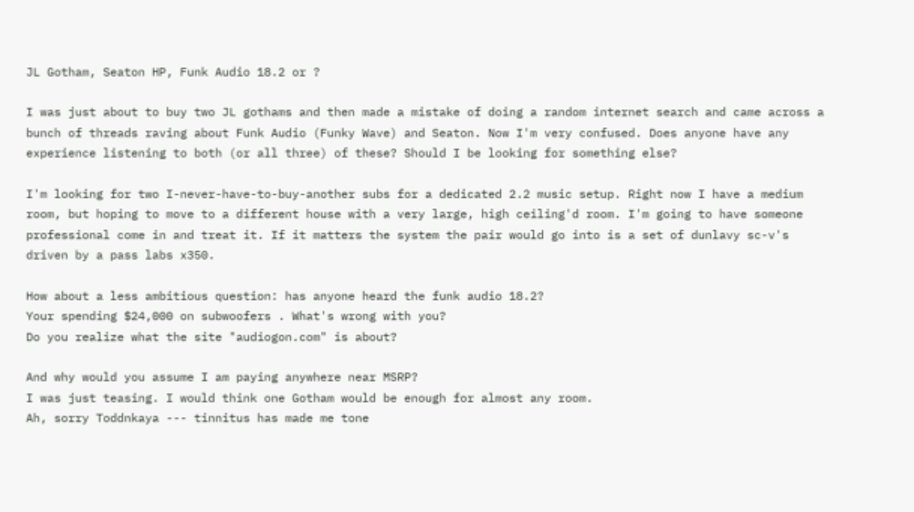JL Gotham, Seaton HP, Funk Audio 18.2 or ?

I was just about to buy two JL gothams and then made a mistake of doing a random internet search and came across a bunch of threads raving about Funk Audio (Funky Wave) and Seaton. Now I'm very confused. Does anyone have any experience listening to both (or all three) of these? Should I be looking for something else?

I'm looking for two I-never-have-to-buy-another subs for a dedicated 2.2 music setup. Right now I have a medium room, but hoping to move to a different house with a very large, high ceiling'd room. I'm going to have someone professional come in and treat it. If it matters the system the pair would go into is a set of dunlavy sc-v's driven by a pass labs x350.

How about a less ambitious question: has anyone heard the funk audio 18.2?
Your spending $24,000 on subwoofers . What's wrong with you?
Do you realize what the site "audiogon.com" is about?

And why would you assume I am paying anywhere near MSRP?
I was just teasing. I would think one Gotham would be enough for almost any room.
Ah, sorry Toddnkaya --- tinnitus has made me tone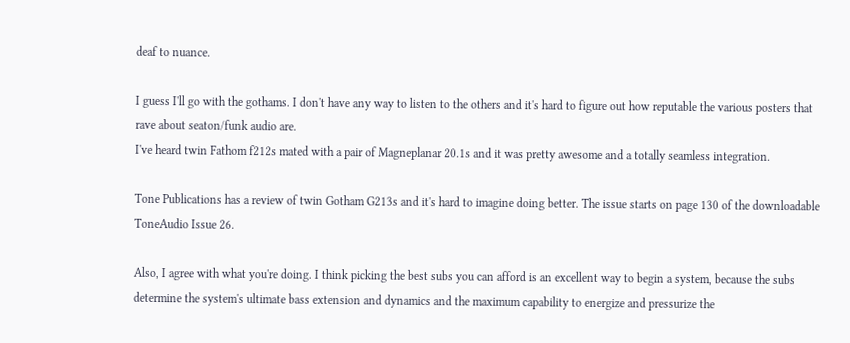deaf to nuance.

I guess I'll go with the gothams. I don't have any way to listen to the others and it's hard to figure out how reputable the various posters that rave about seaton/funk audio are.
I've heard twin Fathom f212s mated with a pair of Magneplanar 20.1s and it was pretty awesome and a totally seamless integration.

Tone Publications has a review of twin Gotham G213s and it's hard to imagine doing better. The issue starts on page 130 of the downloadable ToneAudio Issue 26.

Also, I agree with what you're doing. I think picking the best subs you can afford is an excellent way to begin a system, because the subs determine the system's ultimate bass extension and dynamics and the maximum capability to energize and pressurize the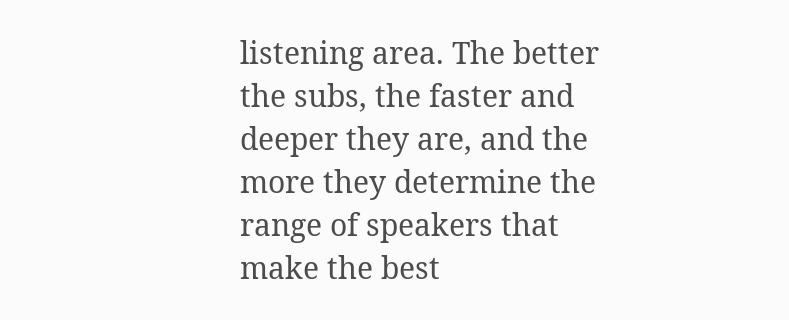listening area. The better the subs, the faster and deeper they are, and the more they determine the range of speakers that make the best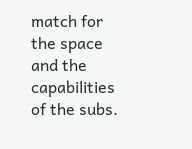match for the space and the capabilities of the subs.